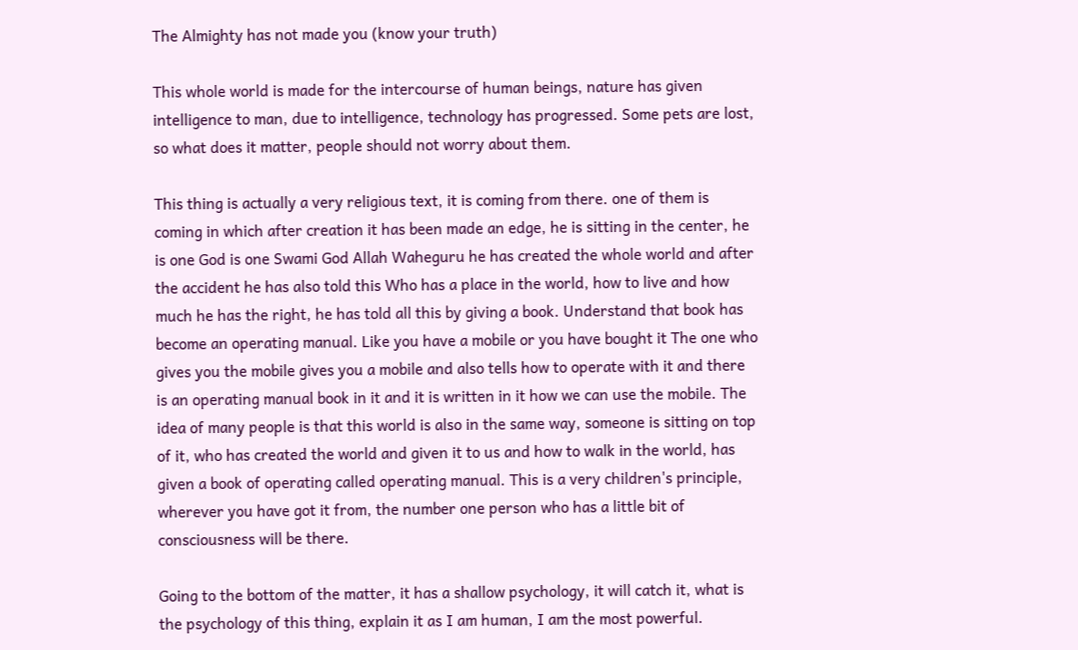The Almighty has not made you (know your truth)

This whole world is made for the intercourse of human beings, nature has given intelligence to man, due to intelligence, technology has progressed. Some pets are lost, so what does it matter, people should not worry about them.

This thing is actually a very religious text, it is coming from there. one of them is coming in which after creation it has been made an edge, he is sitting in the center, he is one God is one Swami God Allah Waheguru he has created the whole world and after the accident he has also told this Who has a place in the world, how to live and how much he has the right, he has told all this by giving a book. Understand that book has become an operating manual. Like you have a mobile or you have bought it The one who gives you the mobile gives you a mobile and also tells how to operate with it and there is an operating manual book in it and it is written in it how we can use the mobile. The idea of many people is that this world is also in the same way, someone is sitting on top of it, who has created the world and given it to us and how to walk in the world, has given a book of operating called operating manual. This is a very children's principle, wherever you have got it from, the number one person who has a little bit of consciousness will be there.

Going to the bottom of the matter, it has a shallow psychology, it will catch it, what is the psychology of this thing, explain it as I am human, I am the most powerful.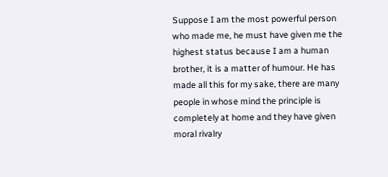Suppose I am the most powerful person who made me, he must have given me the highest status because I am a human brother, it is a matter of humour. He has made all this for my sake, there are many people in whose mind the principle is completely at home and they have given moral rivalry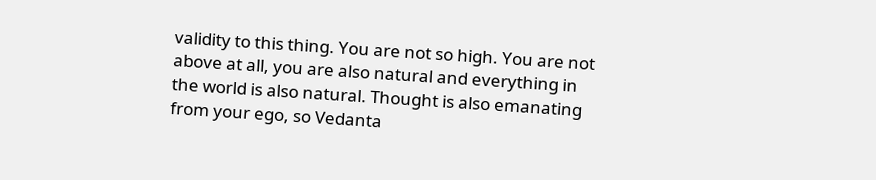validity to this thing. You are not so high. You are not above at all, you are also natural and everything in the world is also natural. Thought is also emanating from your ego, so Vedanta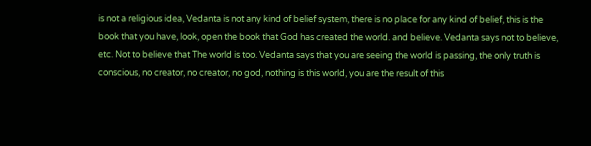is not a religious idea, Vedanta is not any kind of belief system, there is no place for any kind of belief, this is the book that you have, look, open the book that God has created the world. and believe. Vedanta says not to believe, etc. Not to believe that The world is too. Vedanta says that you are seeing the world is passing, the only truth is conscious, no creator, no creator, no god, nothing is this world, you are the result of this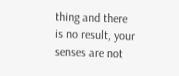thing and there is no result, your senses are not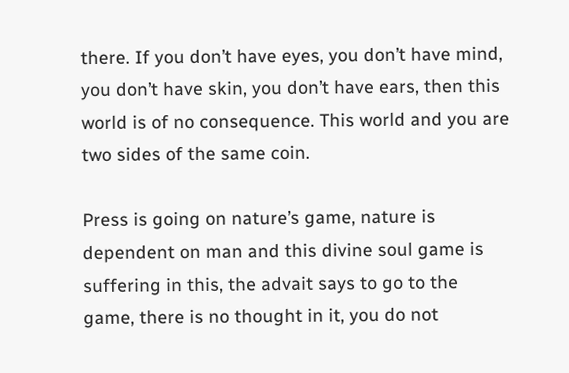there. If you don’t have eyes, you don’t have mind, you don’t have skin, you don’t have ears, then this world is of no consequence. This world and you are two sides of the same coin.

Press is going on nature’s game, nature is dependent on man and this divine soul game is suffering in this, the advait says to go to the game, there is no thought in it, you do not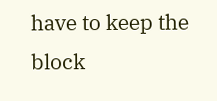have to keep the block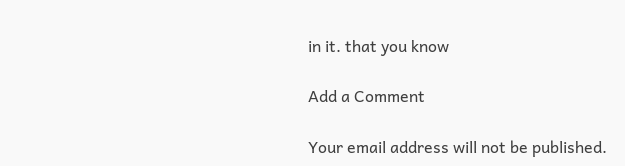in it. that you know

Add a Comment

Your email address will not be published.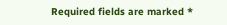Required fields are marked *